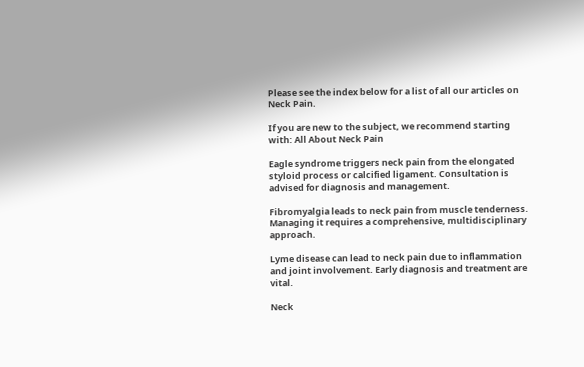Please see the index below for a list of all our articles on Neck Pain.

If you are new to the subject, we recommend starting with: All About Neck Pain

Eagle syndrome triggers neck pain from the elongated styloid process or calcified ligament. Consultation is advised for diagnosis and management.

Fibromyalgia leads to neck pain from muscle tenderness. Managing it requires a comprehensive, multidisciplinary approach.

Lyme disease can lead to neck pain due to inflammation and joint involvement. Early diagnosis and treatment are vital.

Neck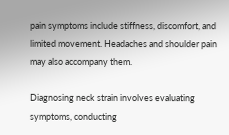pain symptoms include stiffness, discomfort, and limited movement. Headaches and shoulder pain may also accompany them.

Diagnosing neck strain involves evaluating symptoms, conducting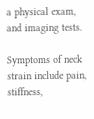a physical exam, and imaging tests.

Symptoms of neck strain include pain, stiffness,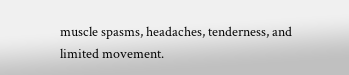muscle spasms, headaches, tenderness, and limited movement.